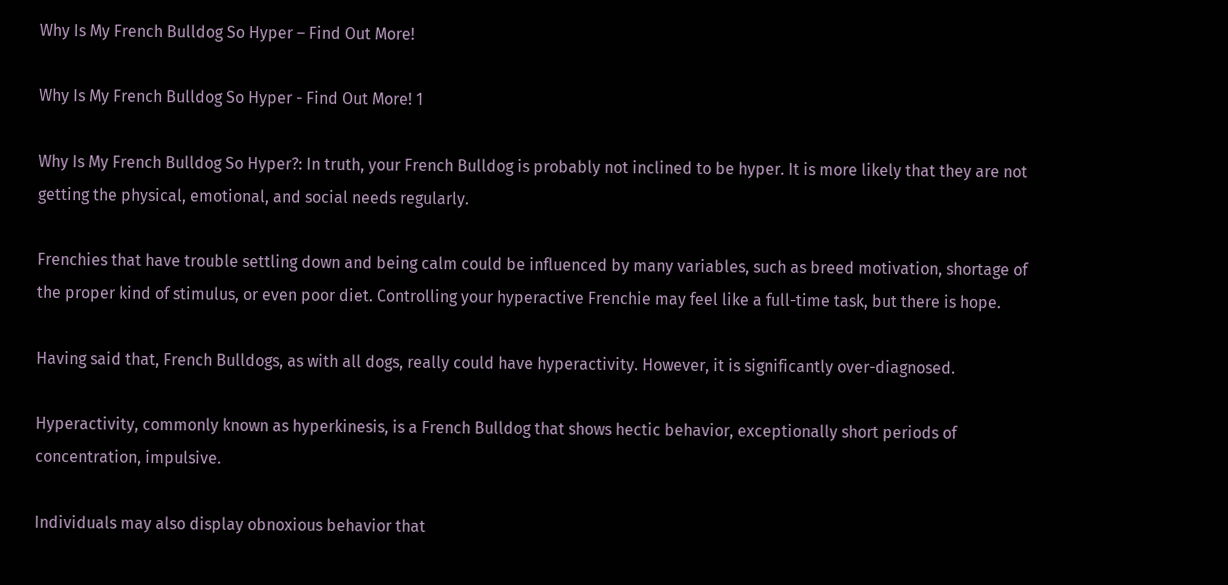Why Is My French Bulldog So Hyper – Find Out More!

Why Is My French Bulldog So Hyper - Find Out More! 1

Why Is My French Bulldog So Hyper?: In truth, your French Bulldog is probably not inclined to be hyper. It is more likely that they are not getting the physical, emotional, and social needs regularly.

Frenchies that have trouble settling down and being calm could be influenced by many variables, such as breed motivation, shortage of the proper kind of stimulus, or even poor diet. Controlling your hyperactive Frenchie may feel like a full-time task, but there is hope.

Having said that, French Bulldogs, as with all dogs, really could have hyperactivity. However, it is significantly over-diagnosed.

Hyperactivity, commonly known as hyperkinesis, is a French Bulldog that shows hectic behavior, exceptionally short periods of concentration, impulsive.

Individuals may also display obnoxious behavior that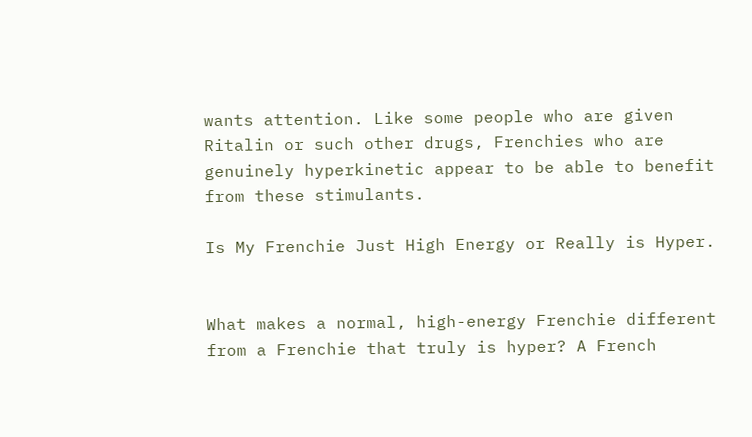wants attention. Like some people who are given Ritalin or such other drugs, Frenchies who are genuinely hyperkinetic appear to be able to benefit from these stimulants.

Is My Frenchie Just High Energy or Really is Hyper.


What makes a normal, high-energy Frenchie different from a Frenchie that truly is hyper? A French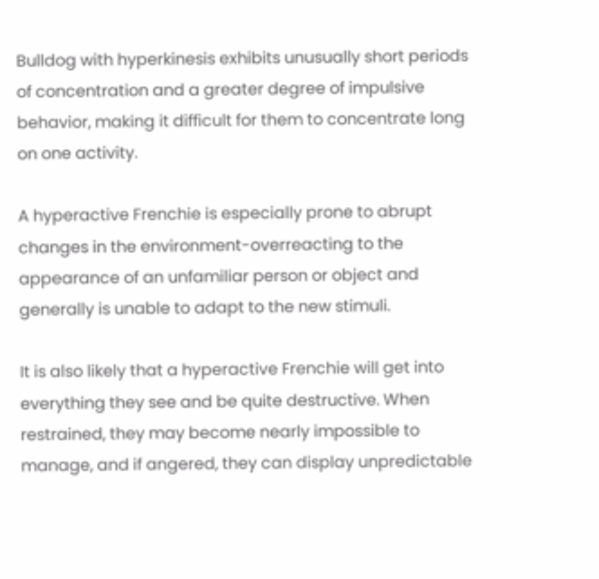Bulldog with hyperkinesis exhibits unusually short periods of concentration and a greater degree of impulsive behavior, making it difficult for them to concentrate long on one activity.

A hyperactive Frenchie is especially prone to abrupt changes in the environment-overreacting to the appearance of an unfamiliar person or object and generally is unable to adapt to the new stimuli.

It is also likely that a hyperactive Frenchie will get into everything they see and be quite destructive. When restrained, they may become nearly impossible to manage, and if angered, they can display unpredictable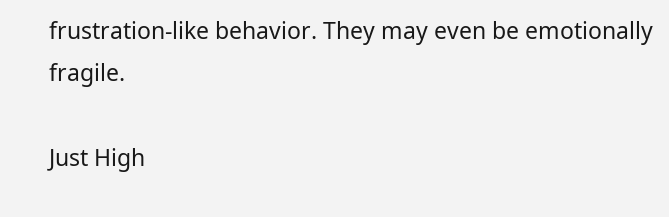frustration-like behavior. They may even be emotionally fragile.

Just High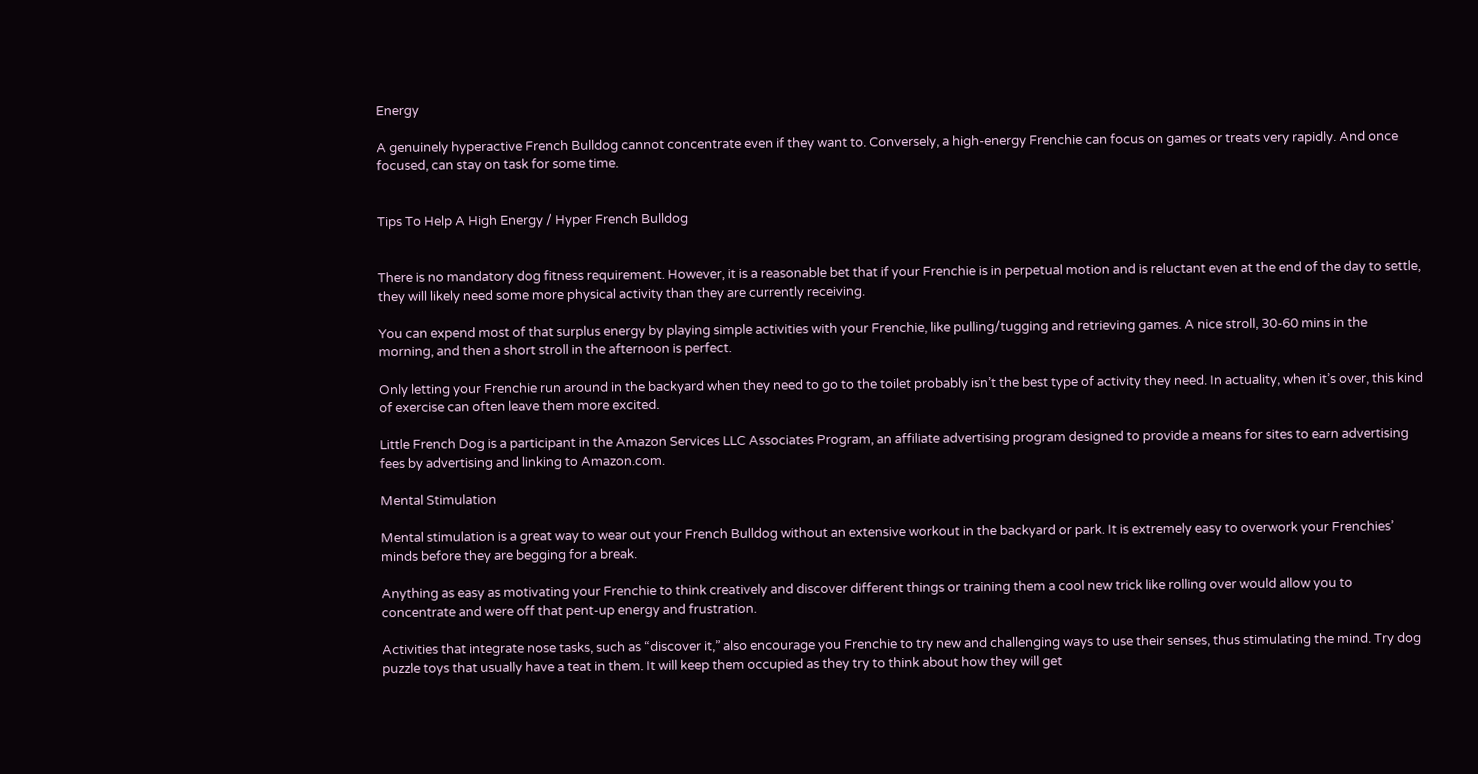Energy

A genuinely hyperactive French Bulldog cannot concentrate even if they want to. Conversely, a high-energy Frenchie can focus on games or treats very rapidly. And once focused, can stay on task for some time.


Tips To Help A High Energy / Hyper French Bulldog


There is no mandatory dog fitness requirement. However, it is a reasonable bet that if your Frenchie is in perpetual motion and is reluctant even at the end of the day to settle, they will likely need some more physical activity than they are currently receiving.

You can expend most of that surplus energy by playing simple activities with your Frenchie, like pulling/tugging and retrieving games. A nice stroll, 30-60 mins in the morning, and then a short stroll in the afternoon is perfect.

Only letting your Frenchie run around in the backyard when they need to go to the toilet probably isn’t the best type of activity they need. In actuality, when it’s over, this kind of exercise can often leave them more excited.

Little French Dog is a participant in the Amazon Services LLC Associates Program, an affiliate advertising program designed to provide a means for sites to earn advertising fees by advertising and linking to Amazon.com.

Mental Stimulation

Mental stimulation is a great way to wear out your French Bulldog without an extensive workout in the backyard or park. It is extremely easy to overwork your Frenchies’ minds before they are begging for a break.

Anything as easy as motivating your Frenchie to think creatively and discover different things or training them a cool new trick like rolling over would allow you to concentrate and were off that pent-up energy and frustration.

Activities that integrate nose tasks, such as “discover it,” also encourage you Frenchie to try new and challenging ways to use their senses, thus stimulating the mind. Try dog puzzle toys that usually have a teat in them. It will keep them occupied as they try to think about how they will get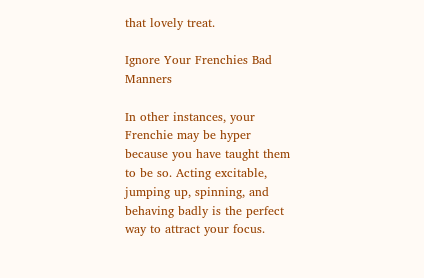that lovely treat.

Ignore Your Frenchies Bad Manners

In other instances, your Frenchie may be hyper because you have taught them to be so. Acting excitable, jumping up, spinning, and behaving badly is the perfect way to attract your focus.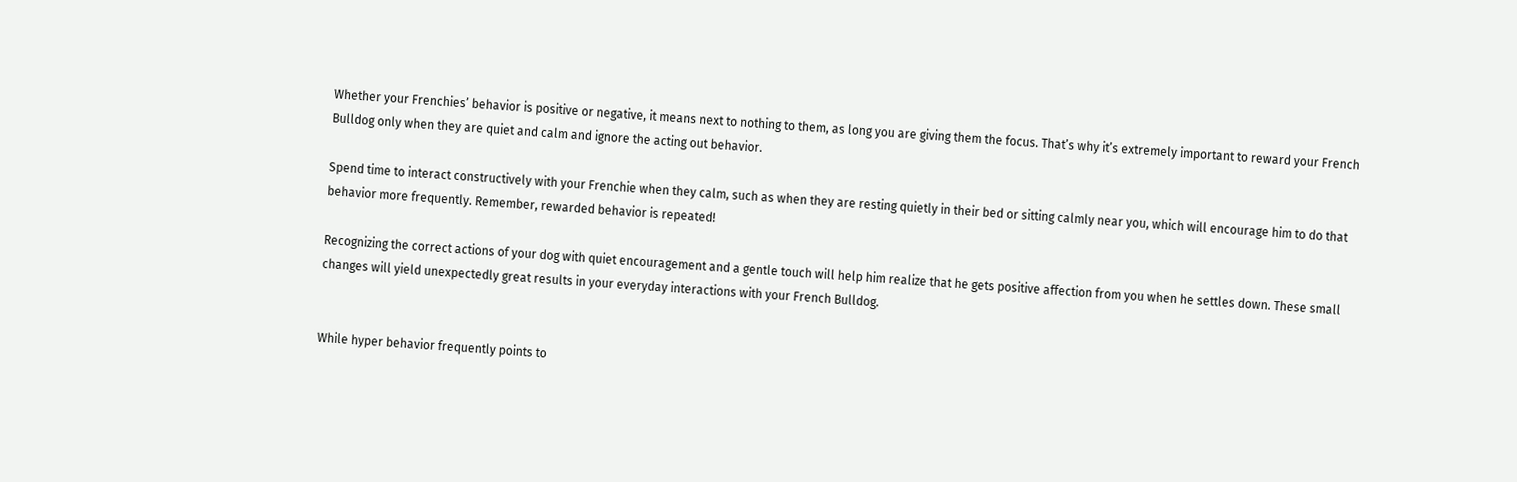Whether your Frenchies’ behavior is positive or negative, it means next to nothing to them, as long you are giving them the focus. That’s why it’s extremely important to reward your French Bulldog only when they are quiet and calm and ignore the acting out behavior.

Spend time to interact constructively with your Frenchie when they calm, such as when they are resting quietly in their bed or sitting calmly near you, which will encourage him to do that behavior more frequently. Remember, rewarded behavior is repeated!

Recognizing the correct actions of your dog with quiet encouragement and a gentle touch will help him realize that he gets positive affection from you when he settles down. These small changes will yield unexpectedly great results in your everyday interactions with your French Bulldog.


While hyper behavior frequently points to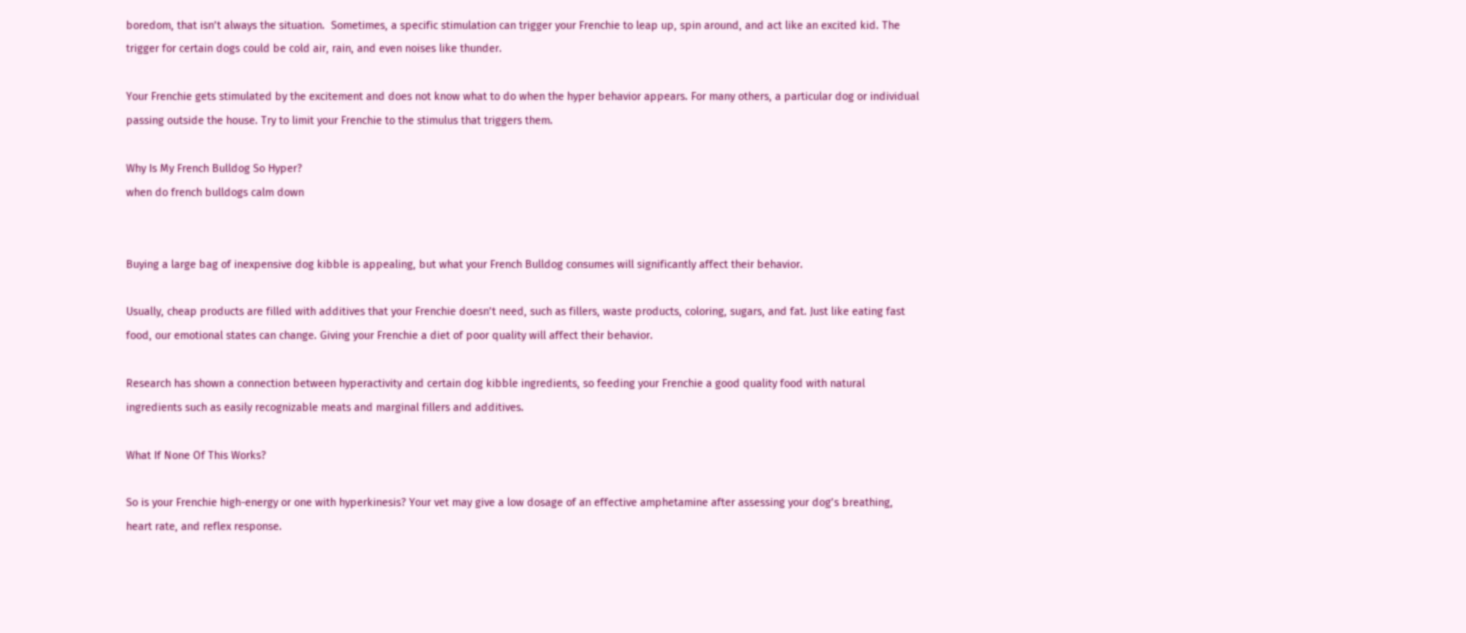boredom, that isn’t always the situation.  Sometimes, a specific stimulation can trigger your Frenchie to leap up, spin around, and act like an excited kid. The trigger for certain dogs could be cold air, rain, and even noises like thunder.

Your Frenchie gets stimulated by the excitement and does not know what to do when the hyper behavior appears. For many others, a particular dog or individual passing outside the house. Try to limit your Frenchie to the stimulus that triggers them.

Why Is My French Bulldog So Hyper?
when do french bulldogs calm down


Buying a large bag of inexpensive dog kibble is appealing, but what your French Bulldog consumes will significantly affect their behavior.

Usually, cheap products are filled with additives that your Frenchie doesn’t need, such as fillers, waste products, coloring, sugars, and fat. Just like eating fast food, our emotional states can change. Giving your Frenchie a diet of poor quality will affect their behavior.

Research has shown a connection between hyperactivity and certain dog kibble ingredients, so feeding your Frenchie a good quality food with natural ingredients such as easily recognizable meats and marginal fillers and additives.

What If None Of This Works?

So is your Frenchie high-energy or one with hyperkinesis? Your vet may give a low dosage of an effective amphetamine after assessing your dog’s breathing, heart rate, and reflex response.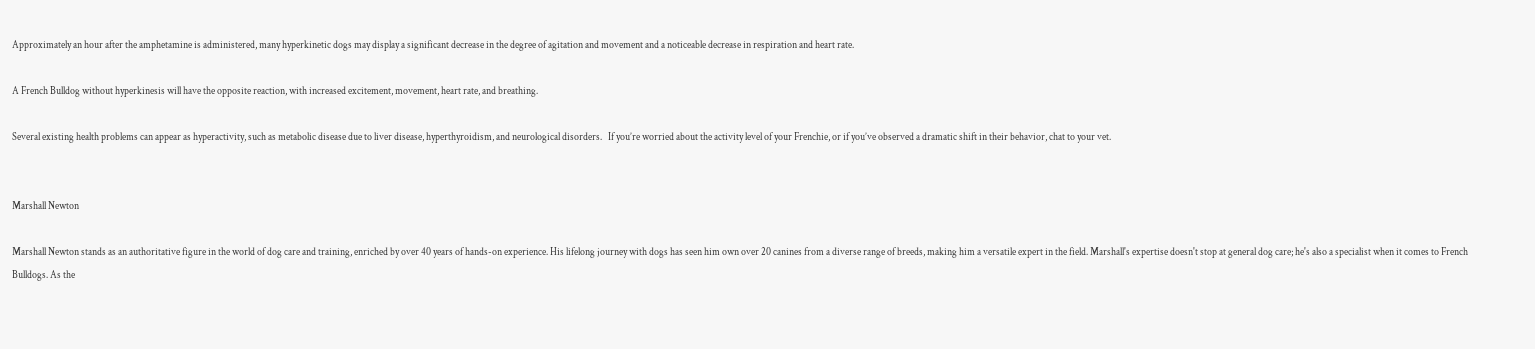Approximately an hour after the amphetamine is administered, many hyperkinetic dogs may display a significant decrease in the degree of agitation and movement and a noticeable decrease in respiration and heart rate.

A French Bulldog without hyperkinesis will have the opposite reaction, with increased excitement, movement, heart rate, and breathing.

Several existing health problems can appear as hyperactivity, such as metabolic disease due to liver disease, hyperthyroidism, and neurological disorders.   If you’re worried about the activity level of your Frenchie, or if you’ve observed a dramatic shift in their behavior, chat to your vet.


Marshall Newton

Marshall Newton stands as an authoritative figure in the world of dog care and training, enriched by over 40 years of hands-on experience. His lifelong journey with dogs has seen him own over 20 canines from a diverse range of breeds, making him a versatile expert in the field. Marshall's expertise doesn't stop at general dog care; he's also a specialist when it comes to French Bulldogs. As the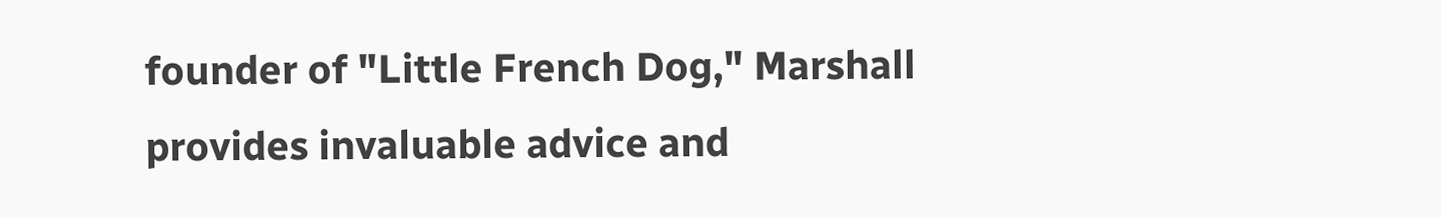founder of "Little French Dog," Marshall provides invaluable advice and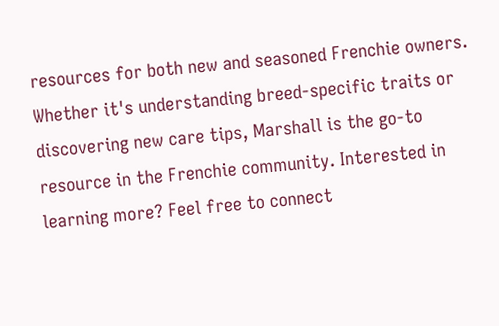resources for both new and seasoned Frenchie owners. Whether it's understanding breed-specific traits or discovering new care tips, Marshall is the go-to resource in the Frenchie community. Interested in learning more? Feel free to connect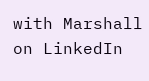with Marshall on LinkedIn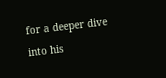for a deeper dive into his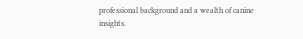professional background and a wealth of canine insights.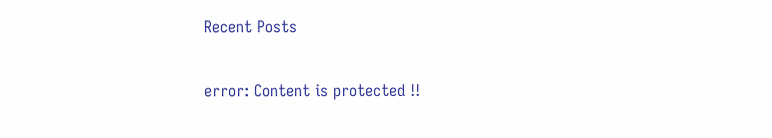Recent Posts

error: Content is protected !!